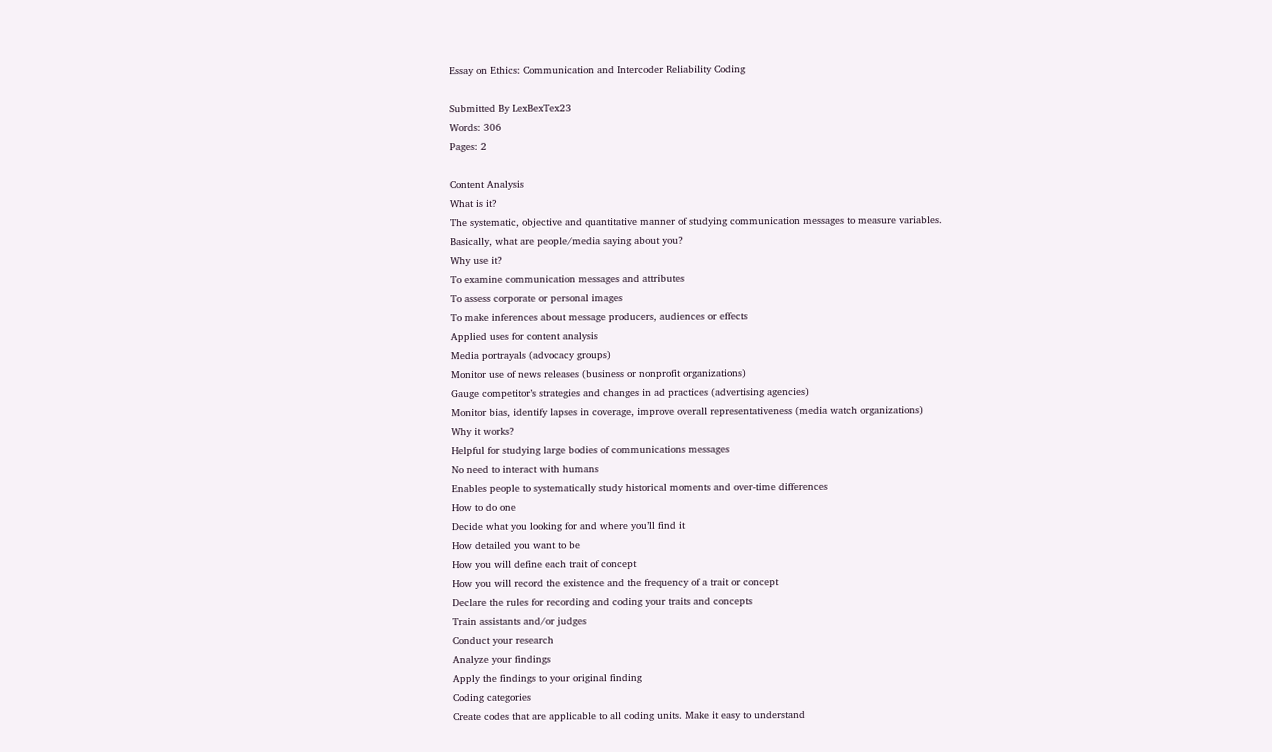Essay on Ethics: Communication and Intercoder Reliability Coding

Submitted By LexBexTex23
Words: 306
Pages: 2

Content Analysis
What is it?
The systematic, objective and quantitative manner of studying communication messages to measure variables.
Basically, what are people/media saying about you?
Why use it?
To examine communication messages and attributes
To assess corporate or personal images
To make inferences about message producers, audiences or effects
Applied uses for content analysis
Media portrayals (advocacy groups)
Monitor use of news releases (business or nonprofit organizations)
Gauge competitor’s strategies and changes in ad practices (advertising agencies)
Monitor bias, identify lapses in coverage, improve overall representativeness (media watch organizations)
Why it works?
Helpful for studying large bodies of communications messages
No need to interact with humans
Enables people to systematically study historical moments and over-time differences
How to do one
Decide what you looking for and where you’ll find it
How detailed you want to be
How you will define each trait of concept
How you will record the existence and the frequency of a trait or concept
Declare the rules for recording and coding your traits and concepts
Train assistants and/or judges
Conduct your research
Analyze your findings
Apply the findings to your original finding
Coding categories
Create codes that are applicable to all coding units. Make it easy to understand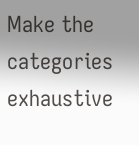Make the categories exhaustive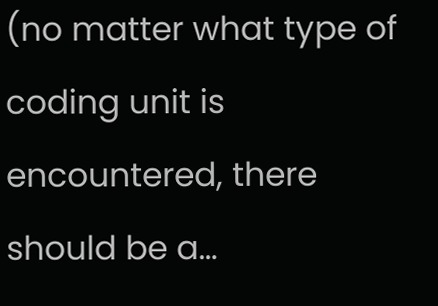(no matter what type of coding unit is encountered, there should be a…